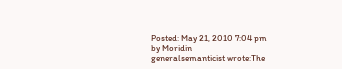Posted: May 21, 2010 7:04 pm
by Moridin
generalsemanticist wrote:The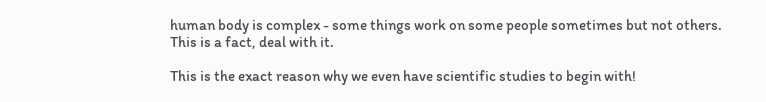human body is complex - some things work on some people sometimes but not others. This is a fact, deal with it.

This is the exact reason why we even have scientific studies to begin with!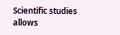Scientific studies allows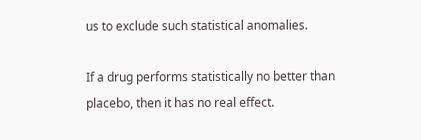us to exclude such statistical anomalies.

If a drug performs statistically no better than placebo, then it has no real effect.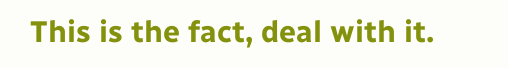This is the fact, deal with it.